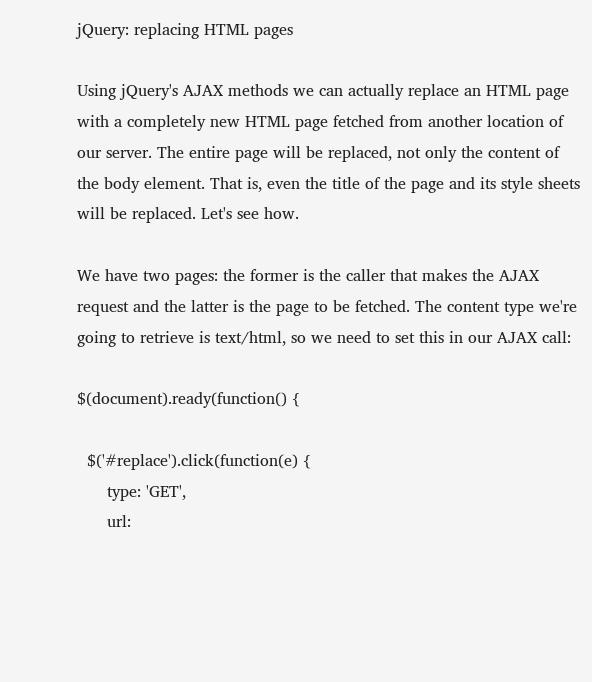jQuery: replacing HTML pages

Using jQuery's AJAX methods we can actually replace an HTML page with a completely new HTML page fetched from another location of our server. The entire page will be replaced, not only the content of the body element. That is, even the title of the page and its style sheets will be replaced. Let's see how.

We have two pages: the former is the caller that makes the AJAX request and the latter is the page to be fetched. The content type we're going to retrieve is text/html, so we need to set this in our AJAX call:

$(document).ready(function() {

  $('#replace').click(function(e) {
      type: 'GET',
      url: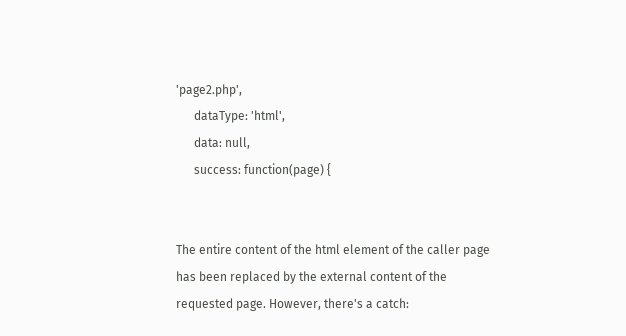'page2.php',
      dataType: 'html',
      data: null,
      success: function(page) {


The entire content of the html element of the caller page has been replaced by the external content of the requested page. However, there's a catch: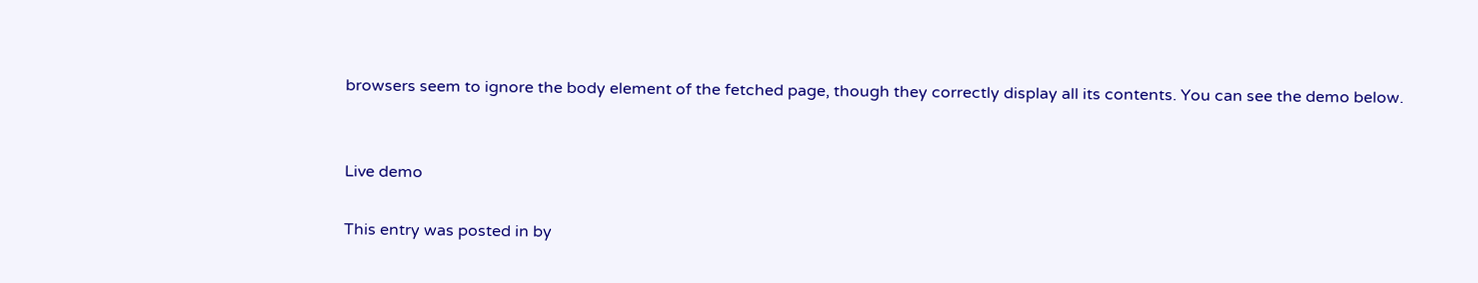browsers seem to ignore the body element of the fetched page, though they correctly display all its contents. You can see the demo below.


Live demo

This entry was posted in by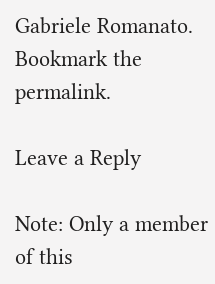Gabriele Romanato. Bookmark the permalink.

Leave a Reply

Note: Only a member of this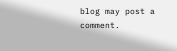blog may post a comment.